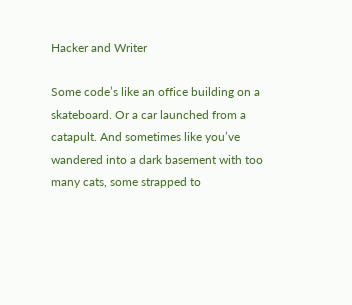Hacker and Writer

Some code’s like an office building on a skateboard. Or a car launched from a catapult. And sometimes like you’ve wandered into a dark basement with too many cats, some strapped to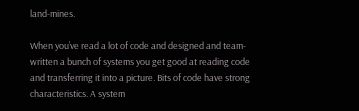land-mines.

When you’ve read a lot of code and designed and team-written a bunch of systems you get good at reading code and transferring it into a picture. Bits of code have strong characteristics. A system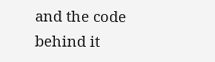and the code behind it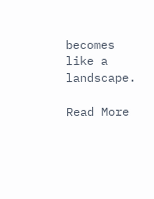becomes like a landscape.

Read More